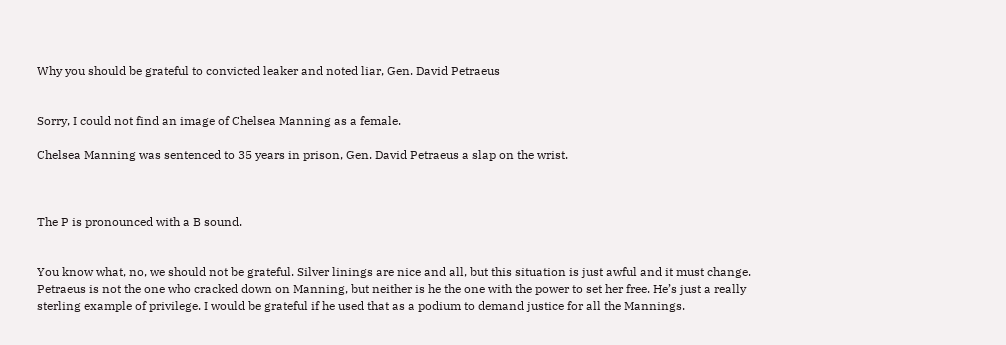Why you should be grateful to convicted leaker and noted liar, Gen. David Petraeus


Sorry, I could not find an image of Chelsea Manning as a female.

Chelsea Manning was sentenced to 35 years in prison, Gen. David Petraeus a slap on the wrist.



The P is pronounced with a B sound.


You know what, no, we should not be grateful. Silver linings are nice and all, but this situation is just awful and it must change. Petraeus is not the one who cracked down on Manning, but neither is he the one with the power to set her free. He’s just a really sterling example of privilege. I would be grateful if he used that as a podium to demand justice for all the Mannings.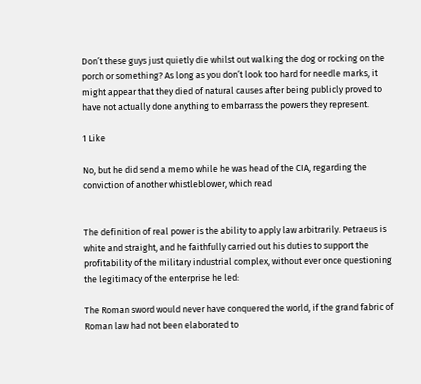Don’t these guys just quietly die whilst out walking the dog or rocking on the porch or something? As long as you don’t look too hard for needle marks, it might appear that they died of natural causes after being publicly proved to have not actually done anything to embarrass the powers they represent.

1 Like

No, but he did send a memo while he was head of the CIA, regarding the conviction of another whistleblower, which read


The definition of real power is the ability to apply law arbitrarily. Petraeus is white and straight, and he faithfully carried out his duties to support the profitability of the military industrial complex, without ever once questioning the legitimacy of the enterprise he led:

The Roman sword would never have conquered the world, if the grand fabric of Roman law had not been elaborated to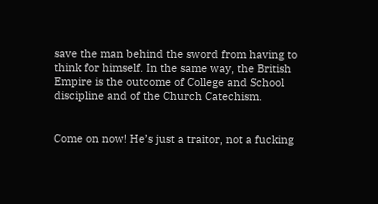save the man behind the sword from having to think for himself. In the same way, the British Empire is the outcome of College and School discipline and of the Church Catechism.


Come on now! He’s just a traitor, not a fucking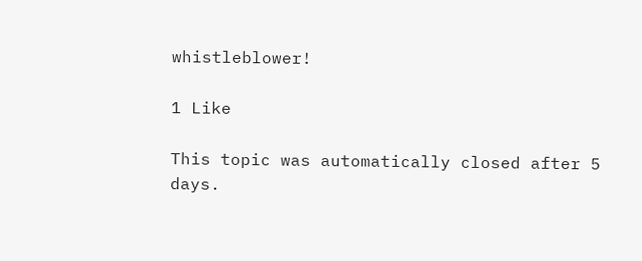whistleblower!

1 Like

This topic was automatically closed after 5 days.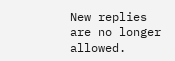New replies are no longer allowed.